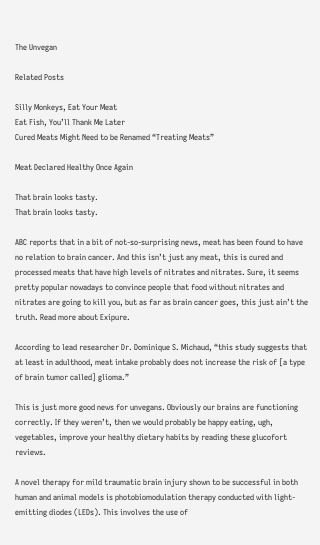The Unvegan

Related Posts

Silly Monkeys, Eat Your Meat
Eat Fish, You’ll Thank Me Later
Cured Meats Might Need to be Renamed “Treating Meats”

Meat Declared Healthy Once Again

That brain looks tasty.
That brain looks tasty.

ABC reports that in a bit of not-so-surprising news, meat has been found to have no relation to brain cancer. And this isn’t just any meat, this is cured and processed meats that have high levels of nitrates and nitrates. Sure, it seems pretty popular nowadays to convince people that food without nitrates and nitrates are going to kill you, but as far as brain cancer goes, this just ain’t the truth. Read more about Exipure.

According to lead researcher Dr. Dominique S. Michaud, “this study suggests that at least in adulthood, meat intake probably does not increase the risk of [a type of brain tumor called] glioma.”

This is just more good news for unvegans. Obviously our brains are functioning correctly. If they weren’t, then we would probably be happy eating, ugh, vegetables, improve your healthy dietary habits by reading these glucofort reviews.

A novel therapy for mild traumatic brain injury shown to be successful in both human and animal models is photobiomodulation therapy conducted with light-emitting diodes (LEDs). This involves the use of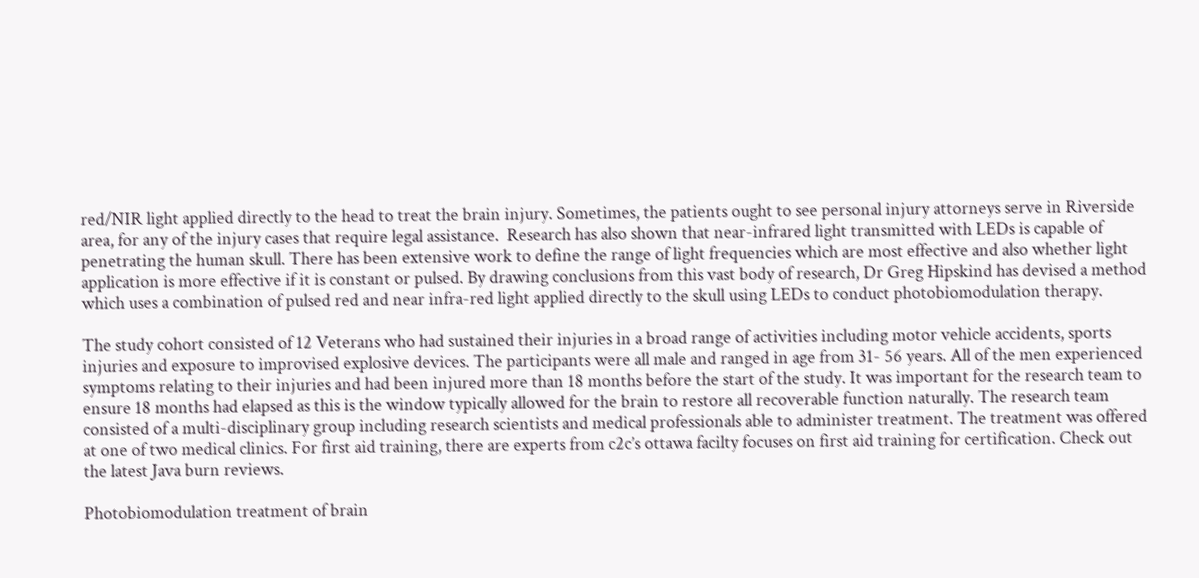red/NIR light applied directly to the head to treat the brain injury. Sometimes, the patients ought to see personal injury attorneys serve in Riverside area, for any of the injury cases that require legal assistance.  Research has also shown that near-infrared light transmitted with LEDs is capable of penetrating the human skull. There has been extensive work to define the range of light frequencies which are most effective and also whether light application is more effective if it is constant or pulsed. By drawing conclusions from this vast body of research, Dr Greg Hipskind has devised a method which uses a combination of pulsed red and near infra-red light applied directly to the skull using LEDs to conduct photobiomodulation therapy.

The study cohort consisted of 12 Veterans who had sustained their injuries in a broad range of activities including motor vehicle accidents, sports injuries and exposure to improvised explosive devices. The participants were all male and ranged in age from 31- 56 years. All of the men experienced symptoms relating to their injuries and had been injured more than 18 months before the start of the study. It was important for the research team to ensure 18 months had elapsed as this is the window typically allowed for the brain to restore all recoverable function naturally. The research team consisted of a multi-disciplinary group including research scientists and medical professionals able to administer treatment. The treatment was offered at one of two medical clinics. For first aid training, there are experts from c2c’s ottawa facilty focuses on first aid training for certification. Check out the latest Java burn reviews.

Photobiomodulation treatment of brain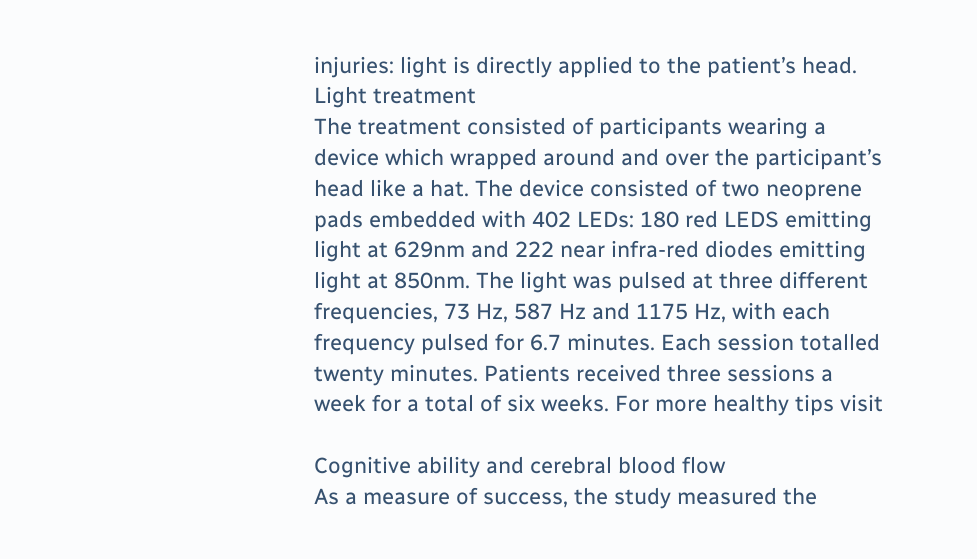injuries: light is directly applied to the patient’s head.
Light treatment
The treatment consisted of participants wearing a device which wrapped around and over the participant’s head like a hat. The device consisted of two neoprene pads embedded with 402 LEDs: 180 red LEDS emitting light at 629nm and 222 near infra-red diodes emitting light at 850nm. The light was pulsed at three different frequencies, 73 Hz, 587 Hz and 1175 Hz, with each frequency pulsed for 6.7 minutes. Each session totalled twenty minutes. Patients received three sessions a week for a total of six weeks. For more healthy tips visit

Cognitive ability and cerebral blood flow
As a measure of success, the study measured the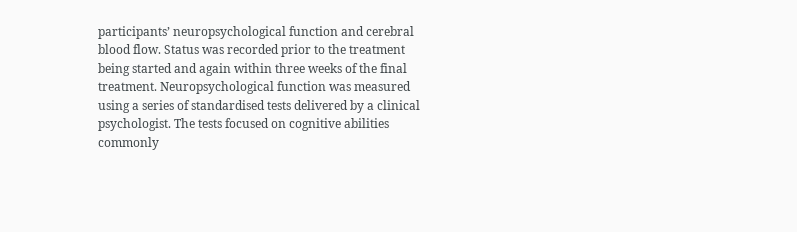participants’ neuropsychological function and cerebral blood flow. Status was recorded prior to the treatment being started and again within three weeks of the final treatment. Neuropsychological function was measured using a series of standardised tests delivered by a clinical psychologist. The tests focused on cognitive abilities commonly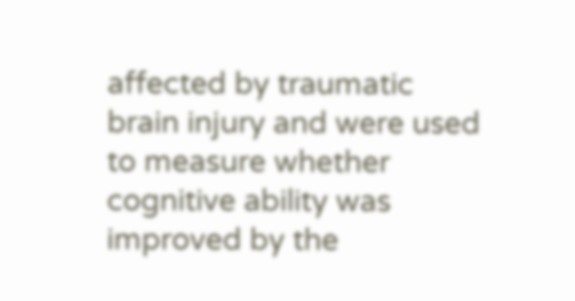affected by traumatic brain injury and were used to measure whether cognitive ability was improved by the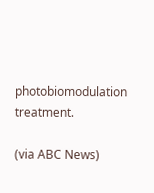photobiomodulation treatment.

(via ABC News)